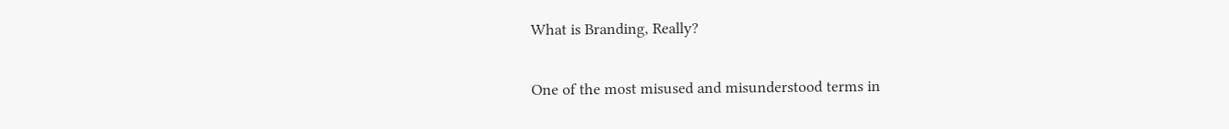What is Branding, Really?

One of the most misused and misunderstood terms in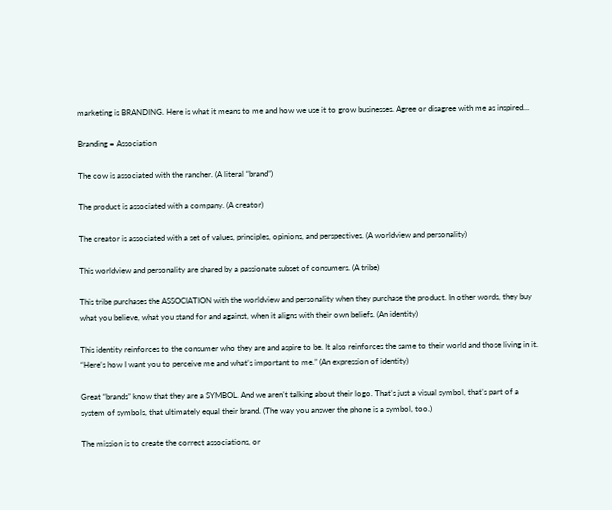marketing is BRANDING. Here is what it means to me and how we use it to grow businesses. Agree or disagree with me as inspired…

Branding = Association

The cow is associated with the rancher. (A literal “brand”)

The product is associated with a company. (A creator)

The creator is associated with a set of values, principles, opinions, and perspectives. (A worldview and personality)

This worldview and personality are shared by a passionate subset of consumers. (A tribe)

This tribe purchases the ASSOCIATION with the worldview and personality when they purchase the product. In other words, they buy what you believe, what you stand for and against, when it aligns with their own beliefs. (An identity)

This identity reinforces to the consumer who they are and aspire to be. It also reinforces the same to their world and those living in it. “Here’s how I want you to perceive me and what’s important to me.” (An expression of identity)

Great “brands” know that they are a SYMBOL. And we aren’t talking about their logo. That’s just a visual symbol, that’s part of a system of symbols, that ultimately equal their brand. (The way you answer the phone is a symbol, too.)

The mission is to create the correct associations, or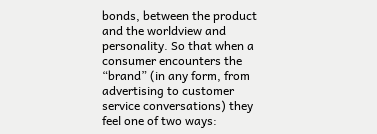bonds, between the product and the worldview and personality. So that when a consumer encounters the “brand” (in any form, from advertising to customer service conversations) they feel one of two ways: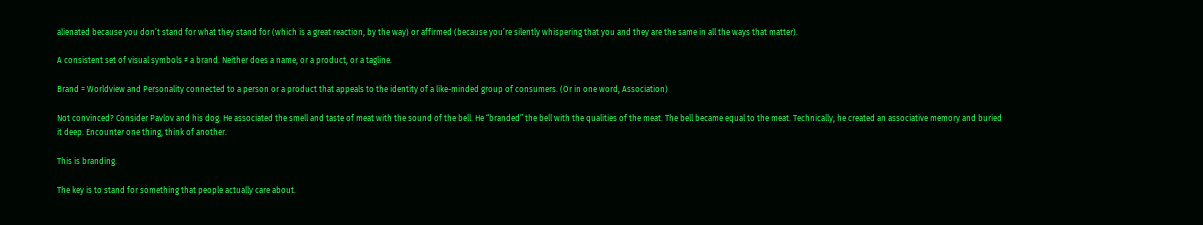alienated because you don’t stand for what they stand for (which is a great reaction, by the way) or affirmed (because you’re silently whispering that you and they are the same in all the ways that matter).

A consistent set of visual symbols ≠ a brand. Neither does a name, or a product, or a tagline.

Brand = Worldview and Personality connected to a person or a product that appeals to the identity of a like-minded group of consumers. (Or in one word, Association)

Not convinced? Consider Pavlov and his dog. He associated the smell and taste of meat with the sound of the bell. He “branded” the bell with the qualities of the meat. The bell became equal to the meat. Technically, he created an associative memory and buried it deep. Encounter one thing, think of another.

This is branding.

The key is to stand for something that people actually care about.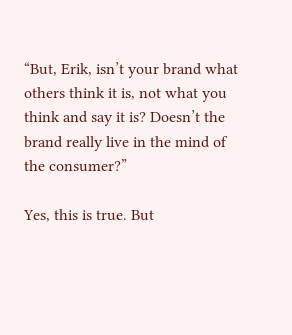“But, Erik, isn’t your brand what others think it is, not what you think and say it is? Doesn’t the brand really live in the mind of the consumer?”

Yes, this is true. But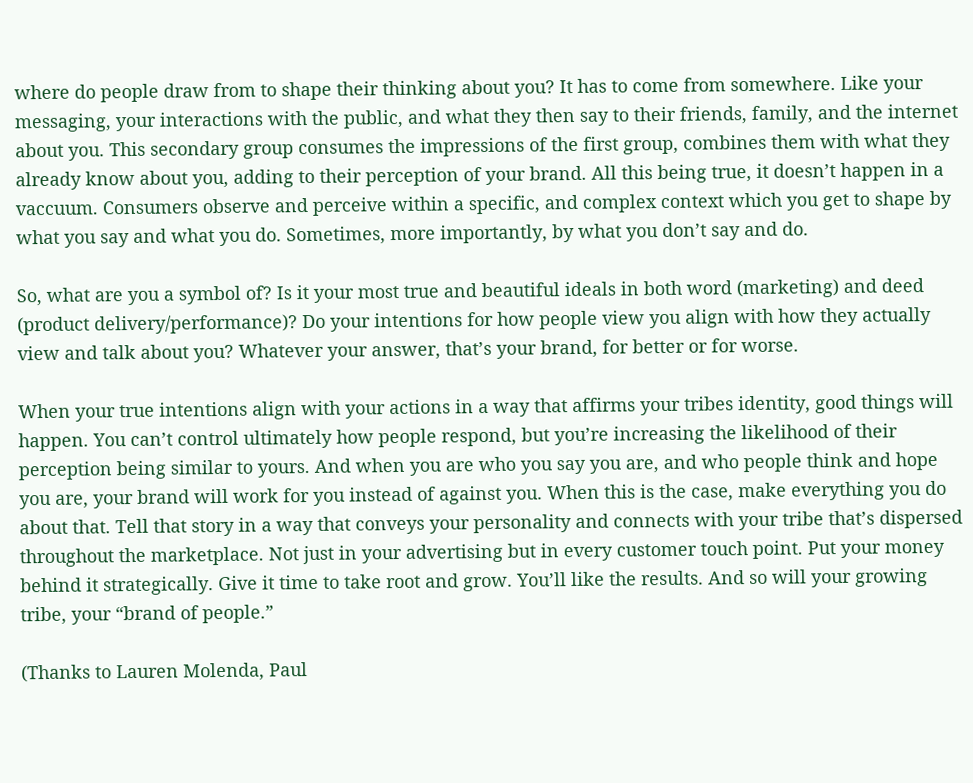where do people draw from to shape their thinking about you? It has to come from somewhere. Like your messaging, your interactions with the public, and what they then say to their friends, family, and the internet about you. This secondary group consumes the impressions of the first group, combines them with what they already know about you, adding to their perception of your brand. All this being true, it doesn’t happen in a vaccuum. Consumers observe and perceive within a specific, and complex context which you get to shape by what you say and what you do. Sometimes, more importantly, by what you don’t say and do.

So, what are you a symbol of? Is it your most true and beautiful ideals in both word (marketing) and deed (product delivery/performance)? Do your intentions for how people view you align with how they actually view and talk about you? Whatever your answer, that’s your brand, for better or for worse.

When your true intentions align with your actions in a way that affirms your tribes identity, good things will happen. You can’t control ultimately how people respond, but you’re increasing the likelihood of their perception being similar to yours. And when you are who you say you are, and who people think and hope you are, your brand will work for you instead of against you. When this is the case, make everything you do about that. Tell that story in a way that conveys your personality and connects with your tribe that’s dispersed throughout the marketplace. Not just in your advertising but in every customer touch point. Put your money behind it strategically. Give it time to take root and grow. You’ll like the results. And so will your growing tribe, your “brand of people.”

(Thanks to Lauren Molenda, Paul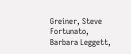Greiner, Steve Fortunato, Barbara Leggett,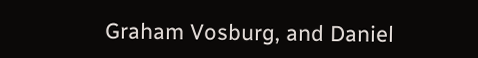Graham Vosburg, and Daniel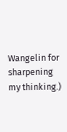Wangelin for sharpening my thinking.)